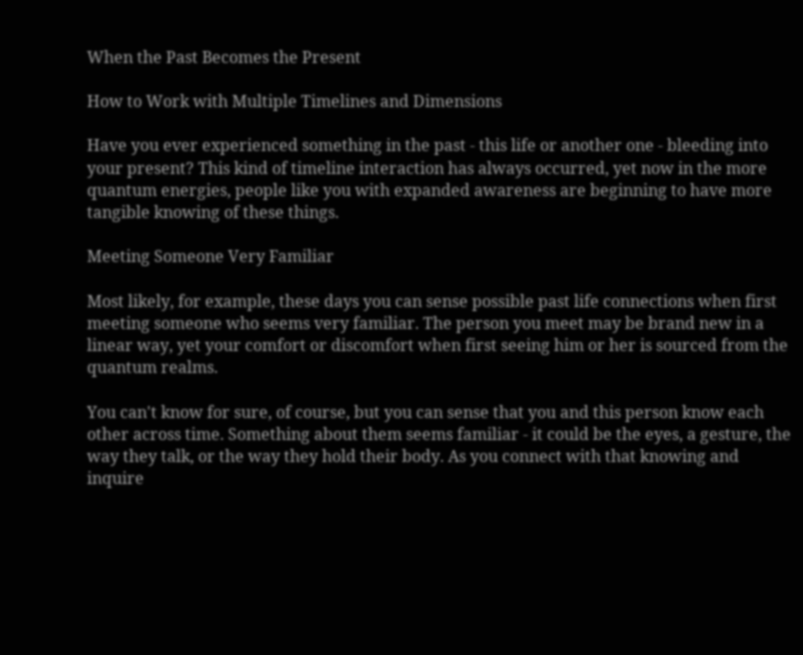When the Past Becomes the Present

How to Work with Multiple Timelines and Dimensions

Have you ever experienced something in the past - this life or another one - bleeding into your present? This kind of timeline interaction has always occurred, yet now in the more quantum energies, people like you with expanded awareness are beginning to have more tangible knowing of these things.

Meeting Someone Very Familiar

Most likely, for example, these days you can sense possible past life connections when first meeting someone who seems very familiar. The person you meet may be brand new in a linear way, yet your comfort or discomfort when first seeing him or her is sourced from the quantum realms.

You can't know for sure, of course, but you can sense that you and this person know each other across time. Something about them seems familiar - it could be the eyes, a gesture, the way they talk, or the way they hold their body. As you connect with that knowing and inquire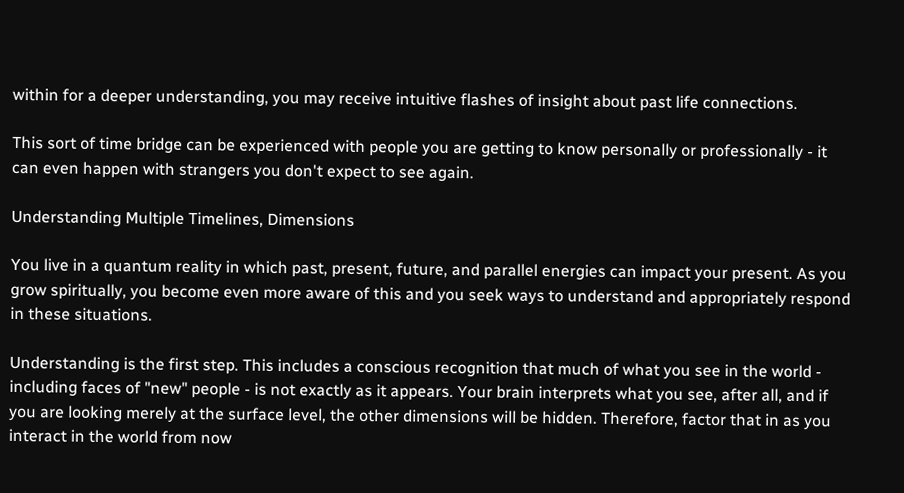within for a deeper understanding, you may receive intuitive flashes of insight about past life connections.

This sort of time bridge can be experienced with people you are getting to know personally or professionally - it can even happen with strangers you don't expect to see again.

Understanding Multiple Timelines, Dimensions

You live in a quantum reality in which past, present, future, and parallel energies can impact your present. As you grow spiritually, you become even more aware of this and you seek ways to understand and appropriately respond in these situations.

Understanding is the first step. This includes a conscious recognition that much of what you see in the world - including faces of "new" people - is not exactly as it appears. Your brain interprets what you see, after all, and if you are looking merely at the surface level, the other dimensions will be hidden. Therefore, factor that in as you interact in the world from now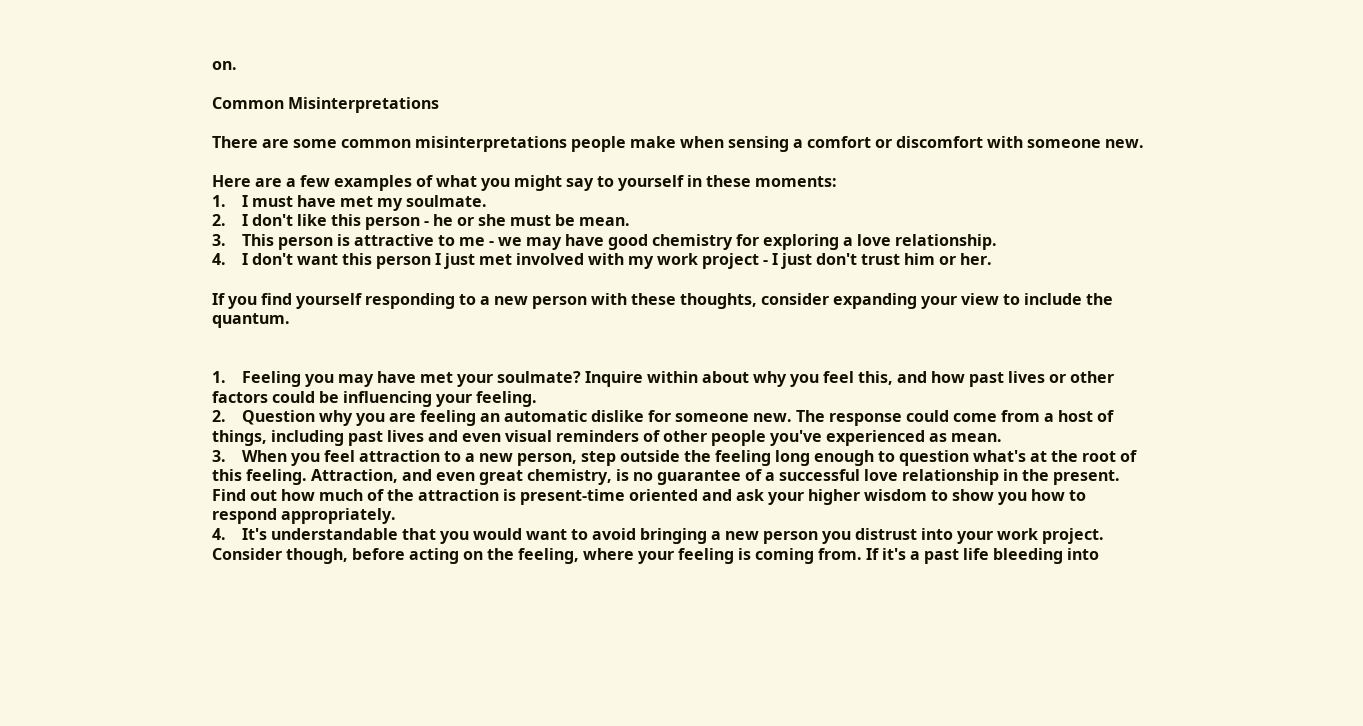on.

Common Misinterpretations

There are some common misinterpretations people make when sensing a comfort or discomfort with someone new.

Here are a few examples of what you might say to yourself in these moments:
1.    I must have met my soulmate.
2.    I don't like this person - he or she must be mean.
3.    This person is attractive to me - we may have good chemistry for exploring a love relationship.
4.    I don't want this person I just met involved with my work project - I just don't trust him or her.

If you find yourself responding to a new person with these thoughts, consider expanding your view to include the quantum.


1.    Feeling you may have met your soulmate? Inquire within about why you feel this, and how past lives or other factors could be influencing your feeling.
2.    Question why you are feeling an automatic dislike for someone new. The response could come from a host of things, including past lives and even visual reminders of other people you've experienced as mean.
3.    When you feel attraction to a new person, step outside the feeling long enough to question what's at the root of this feeling. Attraction, and even great chemistry, is no guarantee of a successful love relationship in the present. Find out how much of the attraction is present-time oriented and ask your higher wisdom to show you how to respond appropriately.
4.    It's understandable that you would want to avoid bringing a new person you distrust into your work project. Consider though, before acting on the feeling, where your feeling is coming from. If it's a past life bleeding into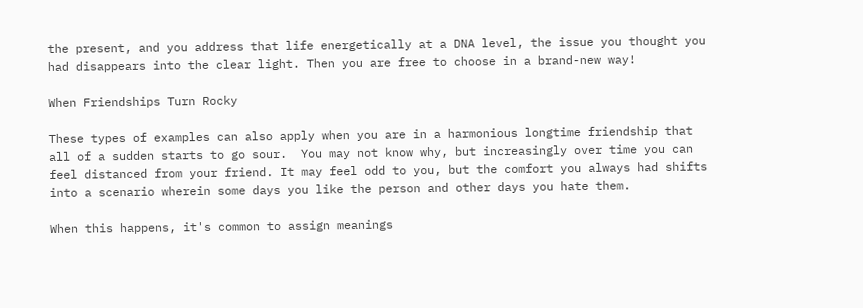the present, and you address that life energetically at a DNA level, the issue you thought you had disappears into the clear light. Then you are free to choose in a brand-new way!

When Friendships Turn Rocky

These types of examples can also apply when you are in a harmonious longtime friendship that all of a sudden starts to go sour.  You may not know why, but increasingly over time you can feel distanced from your friend. It may feel odd to you, but the comfort you always had shifts into a scenario wherein some days you like the person and other days you hate them.

When this happens, it's common to assign meanings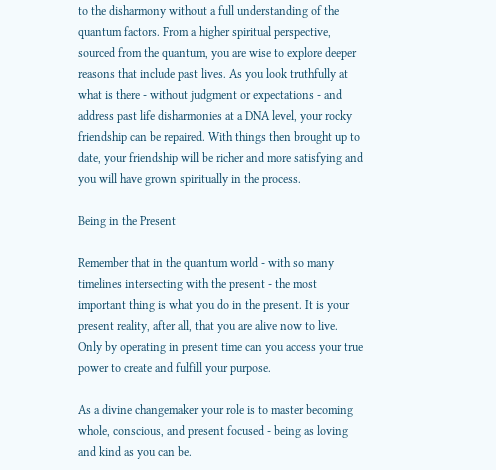to the disharmony without a full understanding of the quantum factors. From a higher spiritual perspective, sourced from the quantum, you are wise to explore deeper reasons that include past lives. As you look truthfully at what is there - without judgment or expectations - and address past life disharmonies at a DNA level, your rocky friendship can be repaired. With things then brought up to date, your friendship will be richer and more satisfying and you will have grown spiritually in the process.

Being in the Present

Remember that in the quantum world - with so many timelines intersecting with the present - the most important thing is what you do in the present. It is your present reality, after all, that you are alive now to live. Only by operating in present time can you access your true power to create and fulfill your purpose.

As a divine changemaker your role is to master becoming whole, conscious, and present focused - being as loving and kind as you can be.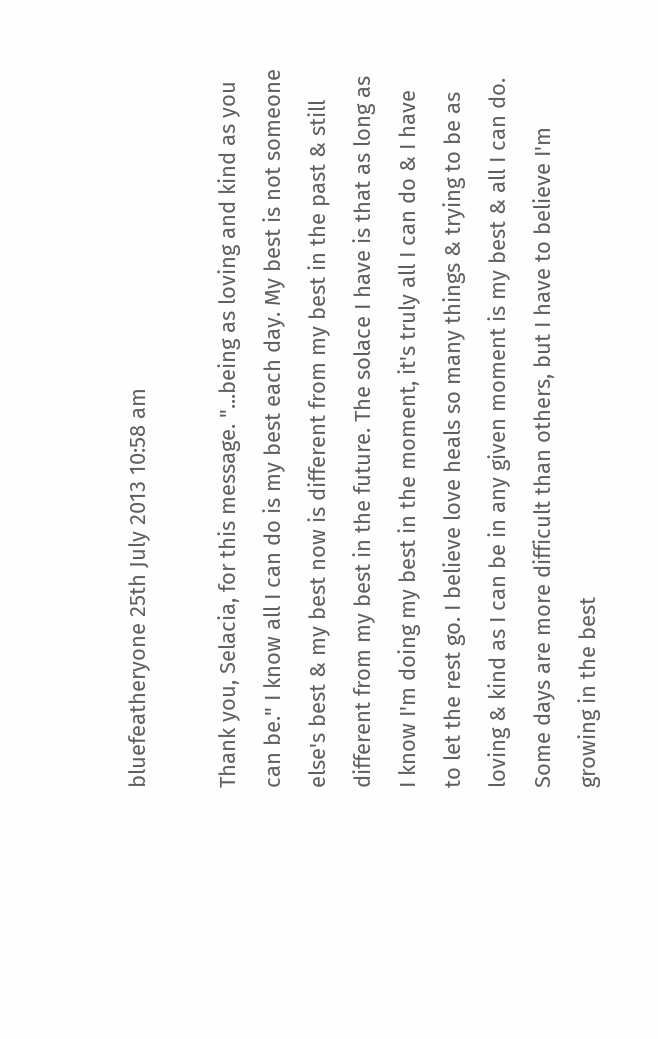bluefeatheryone 25th July 2013 10:58 am

Thank you, Selacia, for this message. "...being as loving and kind as you can be." I know all I can do is my best each day. My best is not someone else's best & my best now is different from my best in the past & still different from my best in the future. The solace I have is that as long as I know I'm doing my best in the moment, it's truly all I can do & I have to let the rest go. I believe love heals so many things & trying to be as loving & kind as I can be in any given moment is my best & all I can do. Some days are more difficult than others, but I have to believe I'm growing in the best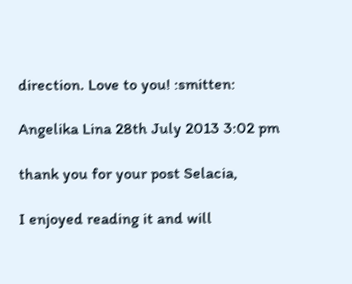direction. Love to you! :smitten:

Angelika Lina 28th July 2013 3:02 pm

thank you for your post Selacia,

I enjoyed reading it and will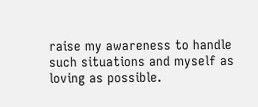raise my awareness to handle such situations and myself as loving as possible.